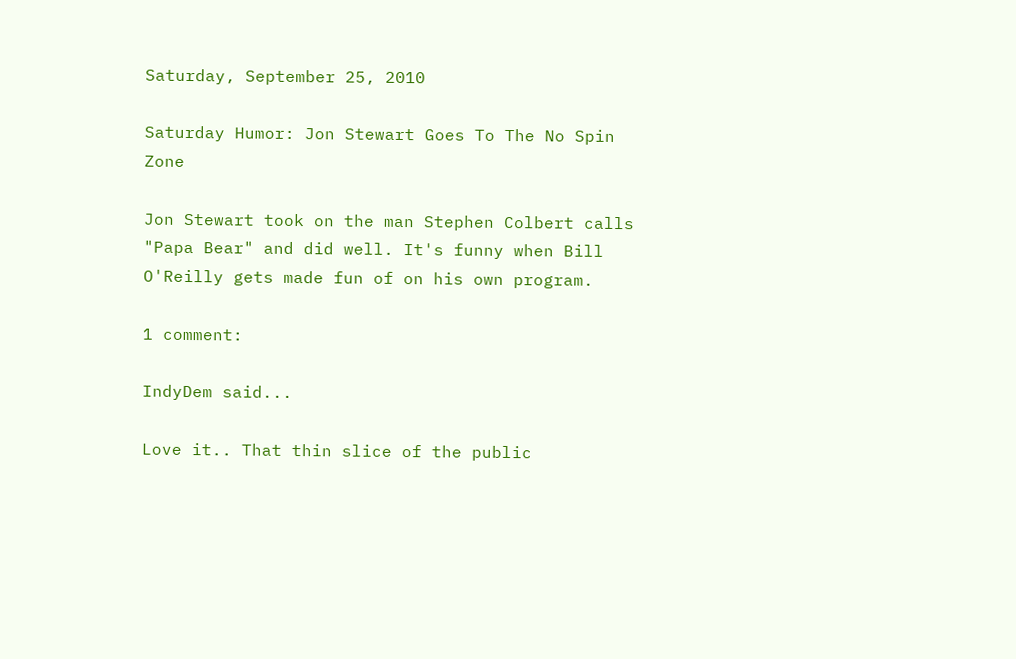Saturday, September 25, 2010

Saturday Humor: Jon Stewart Goes To The No Spin Zone

Jon Stewart took on the man Stephen Colbert calls "Papa Bear" and did well. It's funny when Bill O'Reilly gets made fun of on his own program.

1 comment:

IndyDem said...

Love it.. That thin slice of the public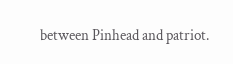between Pinhead and patriot.